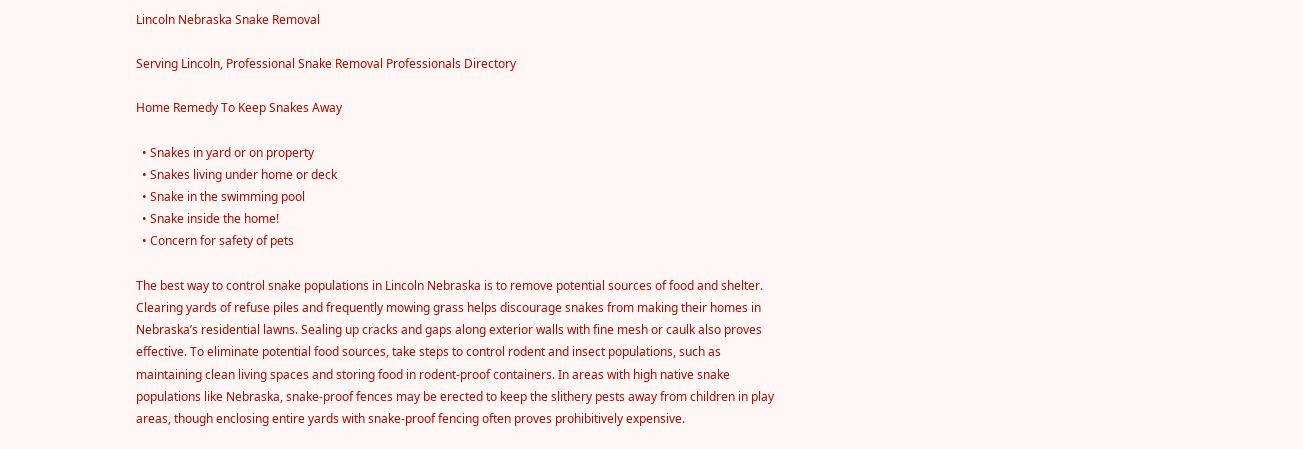Lincoln Nebraska Snake Removal

Serving Lincoln, Professional Snake Removal Professionals Directory

Home Remedy To Keep Snakes Away

  • Snakes in yard or on property
  • Snakes living under home or deck
  • Snake in the swimming pool
  • Snake inside the home!
  • Concern for safety of pets

The best way to control snake populations in Lincoln Nebraska is to remove potential sources of food and shelter. Clearing yards of refuse piles and frequently mowing grass helps discourage snakes from making their homes in Nebraska’s residential lawns. Sealing up cracks and gaps along exterior walls with fine mesh or caulk also proves effective. To eliminate potential food sources, take steps to control rodent and insect populations, such as maintaining clean living spaces and storing food in rodent-proof containers. In areas with high native snake populations like Nebraska, snake-proof fences may be erected to keep the slithery pests away from children in play areas, though enclosing entire yards with snake-proof fencing often proves prohibitively expensive.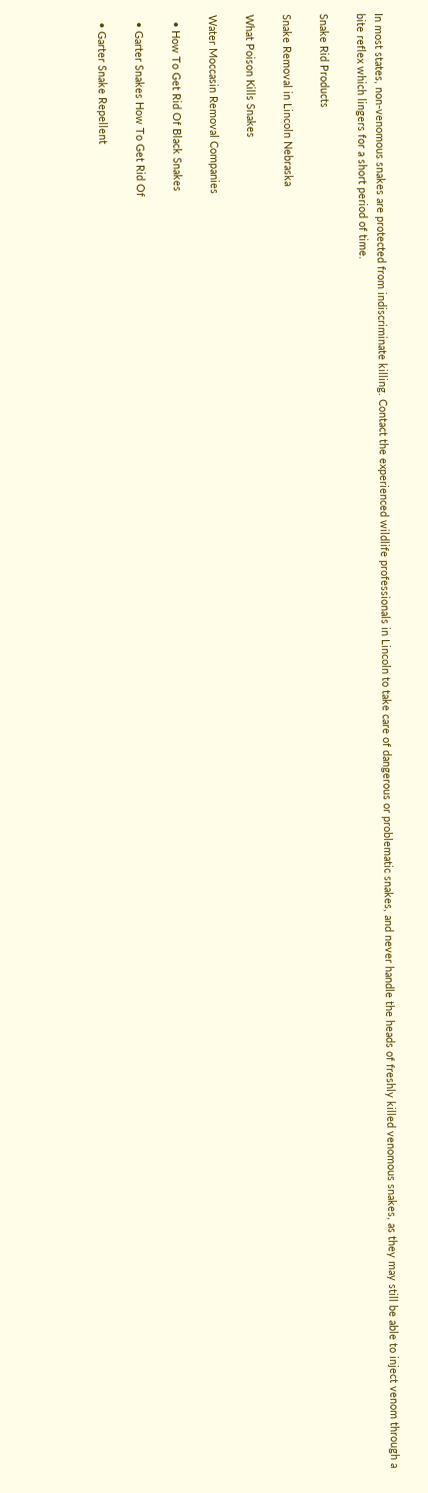In most states, non-venomous snakes are protected from indiscriminate killing. Contact the experienced wildlife professionals in Lincoln to take care of dangerous or problematic snakes, and never handle the heads of freshly killed venomous snakes, as they may still be able to inject venom through a bite reflex which lingers for a short period of time.

Snake Rid Products

Snake Removal in Lincoln Nebraska

What Poison Kills Snakes

Water Moccasin Removal Companies

  • How To Get Rid Of Black Snakes

  • Garter Snakes How To Get Rid Of

  • Garter Snake Repellent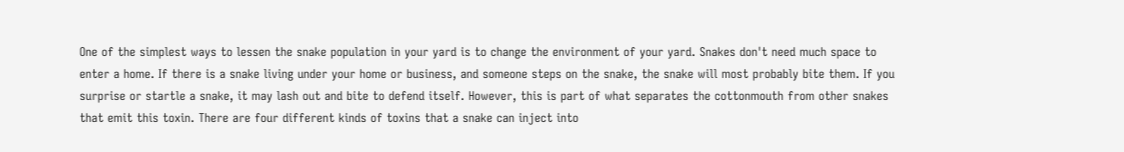One of the simplest ways to lessen the snake population in your yard is to change the environment of your yard. Snakes don't need much space to enter a home. If there is a snake living under your home or business, and someone steps on the snake, the snake will most probably bite them. If you surprise or startle a snake, it may lash out and bite to defend itself. However, this is part of what separates the cottonmouth from other snakes that emit this toxin. There are four different kinds of toxins that a snake can inject into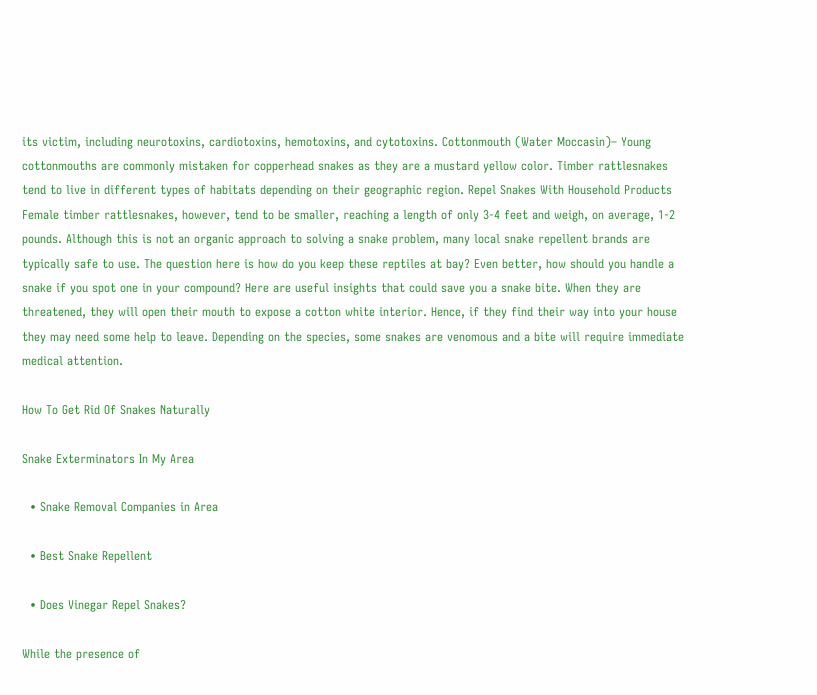its victim, including neurotoxins, cardiotoxins, hemotoxins, and cytotoxins. Cottonmouth (Water Moccasin)– Young cottonmouths are commonly mistaken for copperhead snakes as they are a mustard yellow color. Timber rattlesnakes tend to live in different types of habitats depending on their geographic region. Repel Snakes With Household Products Female timber rattlesnakes, however, tend to be smaller, reaching a length of only 3-4 feet and weigh, on average, 1-2 pounds. Although this is not an organic approach to solving a snake problem, many local snake repellent brands are typically safe to use. The question here is how do you keep these reptiles at bay? Even better, how should you handle a snake if you spot one in your compound? Here are useful insights that could save you a snake bite. When they are threatened, they will open their mouth to expose a cotton white interior. Hence, if they find their way into your house they may need some help to leave. Depending on the species, some snakes are venomous and a bite will require immediate medical attention.

How To Get Rid Of Snakes Naturally

Snake Exterminators In My Area

  • Snake Removal Companies in Area

  • Best Snake Repellent

  • Does Vinegar Repel Snakes?

While the presence of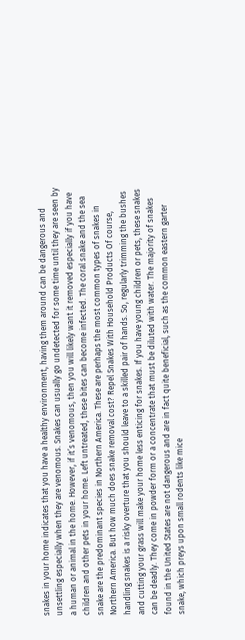snakes in your home indicates that you have a healthy environment, having them around can be dangerous and unsettling especially when they are venomous. Snakes can usually go undetected for some time until they are seen by a human or animal in the home. However, if it’s venomous, then you will likely want it removed especially if you have children and other pets in your home. Left untreated, these bites can become infected. The coral snake and the sea snake are the predominant species in Northern America. These are perhaps the most common types of snakes in Northern America. But how much does snake removal cost? Repel Snakes With Household Products Of course, handling snakes is a risky overture that you should leave to a skilled pair of hands. So, regularly trimming the bushes and cutting your grass will make your home less enticing for snakes. If you have young children or pets, these snakes can be deadly. They come in powder form or a concentrate that must be diluted with water. The majority of snakes found in the United States are not dangerous and are in fact quite beneficial, such as the common eastern garter snake, which preys upon small rodents like mice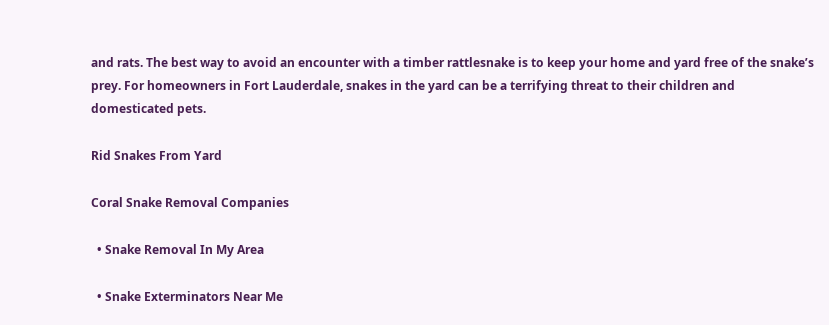and rats. The best way to avoid an encounter with a timber rattlesnake is to keep your home and yard free of the snake’s prey. For homeowners in Fort Lauderdale, snakes in the yard can be a terrifying threat to their children and domesticated pets.

Rid Snakes From Yard

Coral Snake Removal Companies

  • Snake Removal In My Area

  • Snake Exterminators Near Me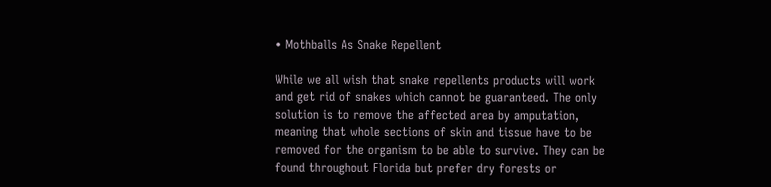• Mothballs As Snake Repellent

While we all wish that snake repellents products will work and get rid of snakes which cannot be guaranteed. The only solution is to remove the affected area by amputation, meaning that whole sections of skin and tissue have to be removed for the organism to be able to survive. They can be found throughout Florida but prefer dry forests or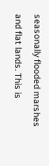seasonally flooded marshes and flat lands. This is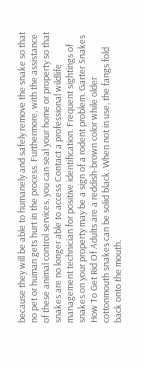because they will be able to humanely and safely remove the snake so that no pet or human gets hurt in the process. Furthermore, with the assistance of these animal control services, you can seal your home or property so that snakes are no longer able to access Contact a professional wildlife management technician for positive identification. Frequent sightings of snakes on your property may be a sign of a rodent problem. Garter Snakes How To Get Rid Of Adults are a reddish-brown color while older cottonmouth snakes can be solid black. When not in use, the fangs fold back onto the mouth.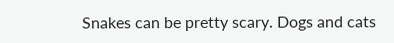Snakes can be pretty scary. Dogs and cats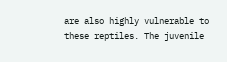are also highly vulnerable to these reptiles. The juvenile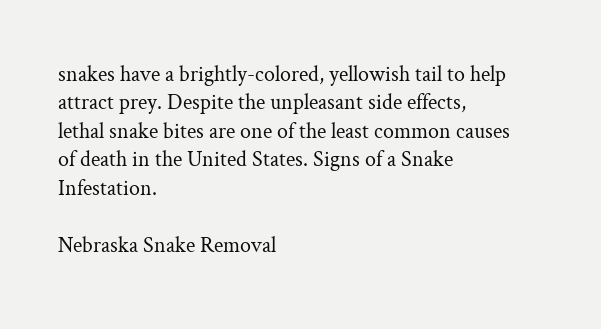snakes have a brightly-colored, yellowish tail to help attract prey. Despite the unpleasant side effects, lethal snake bites are one of the least common causes of death in the United States. Signs of a Snake Infestation.

Nebraska Snake Removal